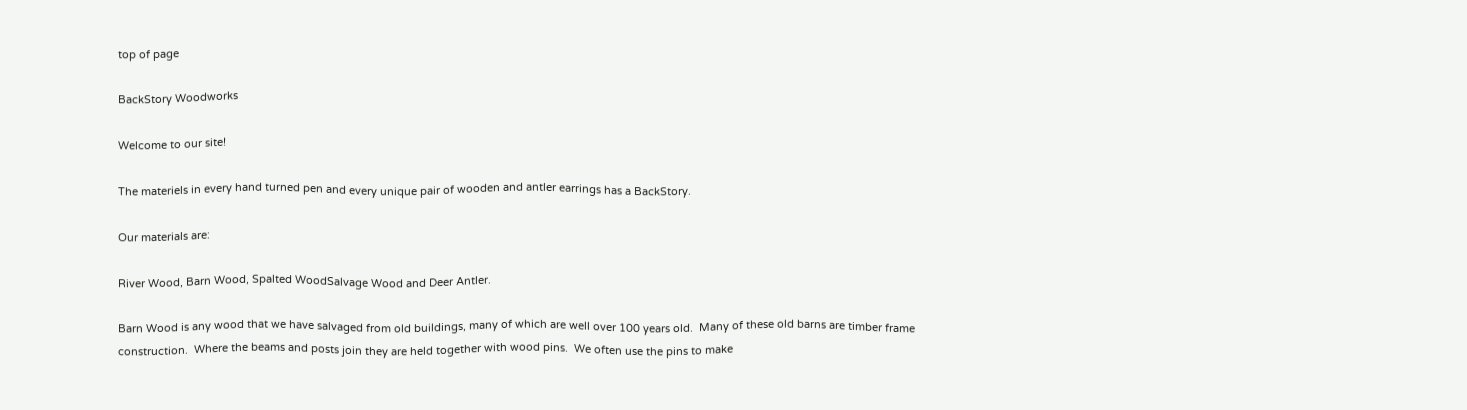top of page

BackStory Woodworks

Welcome to our site!

The materiels in every hand turned pen and every unique pair of wooden and antler earrings has a BackStory.

Our materials are:

River Wood, Barn Wood, Spalted WoodSalvage Wood and Deer Antler.

Barn Wood is any wood that we have salvaged from old buildings, many of which are well over 100 years old.  Many of these old barns are timber frame construction.  Where the beams and posts join they are held together with wood pins.  We often use the pins to make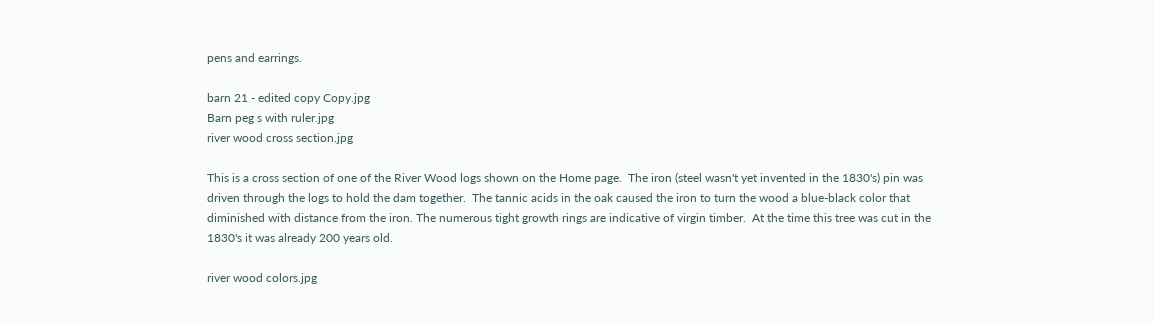pens and earrings.

barn 21 - edited copy Copy.jpg
Barn peg s with ruler.jpg
river wood cross section.jpg

This is a cross section of one of the River Wood logs shown on the Home page.  The iron (steel wasn't yet invented in the 1830's) pin was driven through the logs to hold the dam together.  The tannic acids in the oak caused the iron to turn the wood a blue-black color that diminished with distance from the iron. The numerous tight growth rings are indicative of virgin timber.  At the time this tree was cut in the 1830's it was already 200 years old.

river wood colors.jpg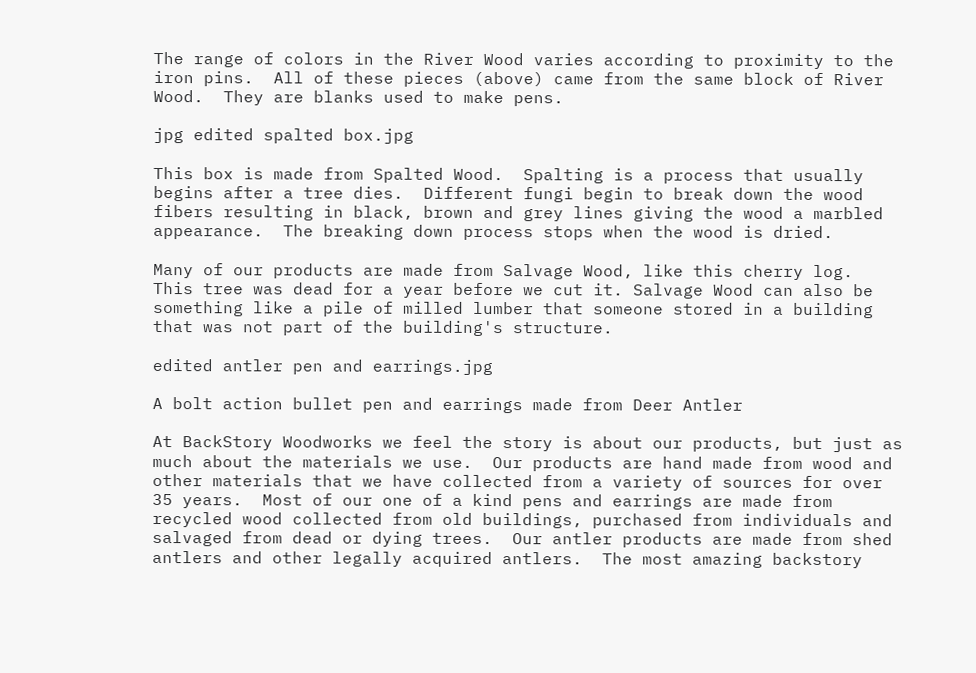The range of colors in the River Wood varies according to proximity to the iron pins.  All of these pieces (above) came from the same block of River Wood.  They are blanks used to make pens.

jpg edited spalted box.jpg

This box is made from Spalted Wood.  Spalting is a process that usually begins after a tree dies.  Different fungi begin to break down the wood fibers resulting in black, brown and grey lines giving the wood a marbled appearance.  The breaking down process stops when the wood is dried.

Many of our products are made from Salvage Wood, like this cherry log.  This tree was dead for a year before we cut it. Salvage Wood can also be something like a pile of milled lumber that someone stored in a building that was not part of the building's structure.

edited antler pen and earrings.jpg

A bolt action bullet pen and earrings made from Deer Antler

At BackStory Woodworks we feel the story is about our products, but just as much about the materials we use.  Our products are hand made from wood and other materials that we have collected from a variety of sources for over 35 years.  Most of our one of a kind pens and earrings are made from recycled wood collected from old buildings, purchased from individuals and salvaged from dead or dying trees.  Our antler products are made from shed antlers and other legally acquired antlers.  The most amazing backstory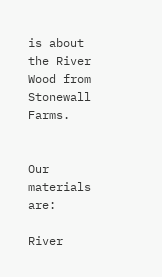is about the River Wood from Stonewall Farms.


Our materials are:

River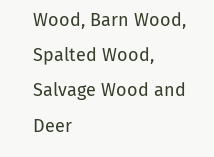Wood, Barn Wood, Spalted Wood, Salvage Wood and Deer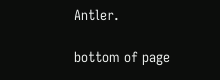Antler.

bottom of page